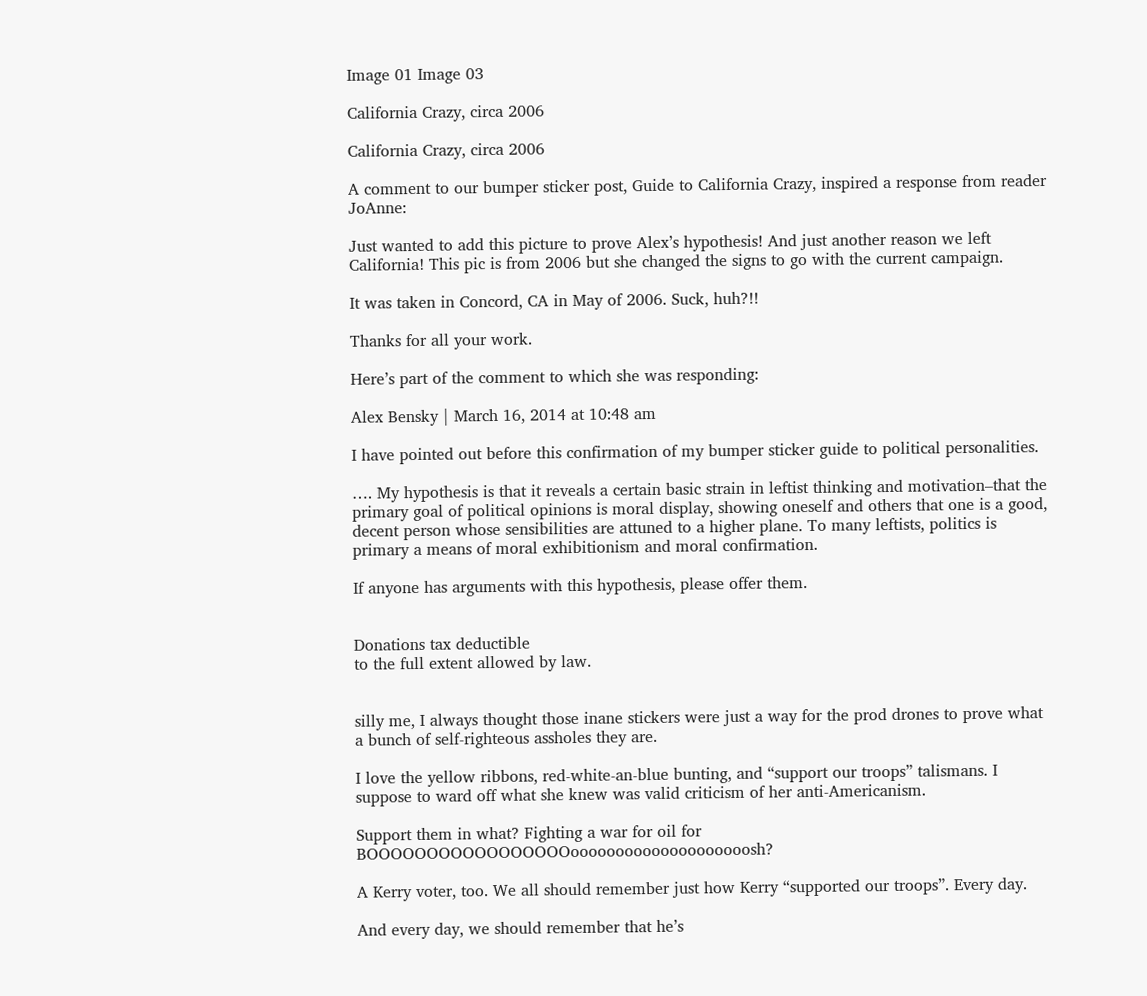Image 01 Image 03

California Crazy, circa 2006

California Crazy, circa 2006

A comment to our bumper sticker post, Guide to California Crazy, inspired a response from reader JoAnne:

Just wanted to add this picture to prove Alex’s hypothesis! And just another reason we left California! This pic is from 2006 but she changed the signs to go with the current campaign.

It was taken in Concord, CA in May of 2006. Suck, huh?!!

Thanks for all your work.

Here’s part of the comment to which she was responding:

Alex Bensky | March 16, 2014 at 10:48 am

I have pointed out before this confirmation of my bumper sticker guide to political personalities.

…. My hypothesis is that it reveals a certain basic strain in leftist thinking and motivation–that the primary goal of political opinions is moral display, showing oneself and others that one is a good, decent person whose sensibilities are attuned to a higher plane. To many leftists, politics is primary a means of moral exhibitionism and moral confirmation.

If anyone has arguments with this hypothesis, please offer them.


Donations tax deductible
to the full extent allowed by law.


silly me, I always thought those inane stickers were just a way for the prod drones to prove what a bunch of self-righteous assholes they are.

I love the yellow ribbons, red-white-an-blue bunting, and “support our troops” talismans. I suppose to ward off what she knew was valid criticism of her anti-Americanism.

Support them in what? Fighting a war for oil for BOOOOOOOOOOOOOOOOOoooooooooooooooooooosh?

A Kerry voter, too. We all should remember just how Kerry “supported our troops”. Every day.

And every day, we should remember that he’s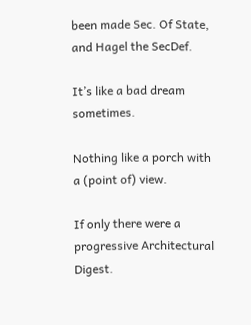been made Sec. Of State, and Hagel the SecDef.

It’s like a bad dream sometimes.

Nothing like a porch with a (point of) view.

If only there were a progressive Architectural Digest.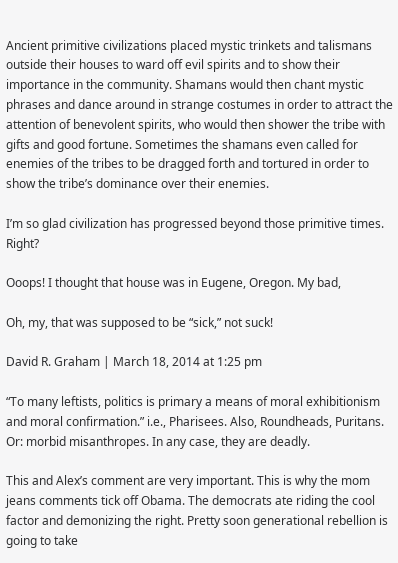Ancient primitive civilizations placed mystic trinkets and talismans outside their houses to ward off evil spirits and to show their importance in the community. Shamans would then chant mystic phrases and dance around in strange costumes in order to attract the attention of benevolent spirits, who would then shower the tribe with gifts and good fortune. Sometimes the shamans even called for enemies of the tribes to be dragged forth and tortured in order to show the tribe’s dominance over their enemies.

I’m so glad civilization has progressed beyond those primitive times. Right?

Ooops! I thought that house was in Eugene, Oregon. My bad,

Oh, my, that was supposed to be “sick,” not suck!

David R. Graham | March 18, 2014 at 1:25 pm

“To many leftists, politics is primary a means of moral exhibitionism and moral confirmation.” i.e., Pharisees. Also, Roundheads, Puritans. Or: morbid misanthropes. In any case, they are deadly.

This and Alex’s comment are very important. This is why the mom jeans comments tick off Obama. The democrats ate riding the cool factor and demonizing the right. Pretty soon generational rebellion is going to take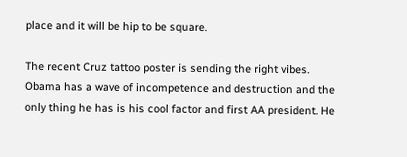place and it will be hip to be square.

The recent Cruz tattoo poster is sending the right vibes. Obama has a wave of incompetence and destruction and the only thing he has is his cool factor and first AA president. He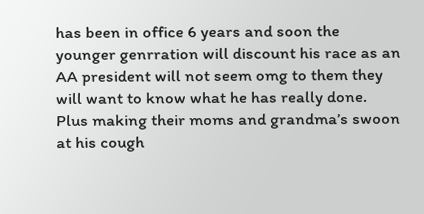has been in office 6 years and soon the younger genrration will discount his race as an AA president will not seem omg to them they will want to know what he has really done. Plus making their moms and grandma’s swoon at his cough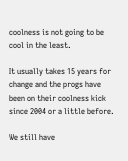coolness is not going to be cool in the least.

It usually takes 15 years for change and the progs have been on their coolness kick since 2004 or a little before.

We still have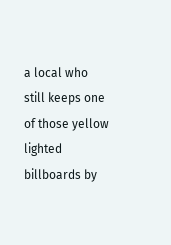a local who still keeps one of those yellow lighted billboards by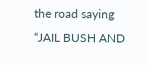the road saying “JAIL BUSH AND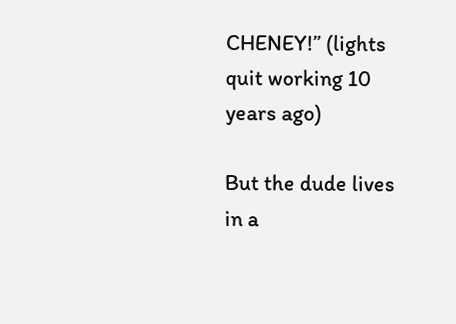CHENEY!” (lights quit working 10 years ago)

But the dude lives in a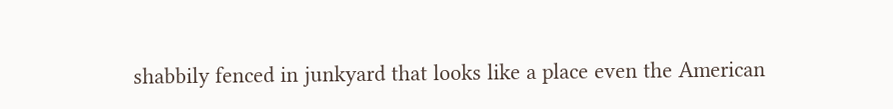shabbily fenced in junkyard that looks like a place even the American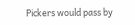Pickers would pass by